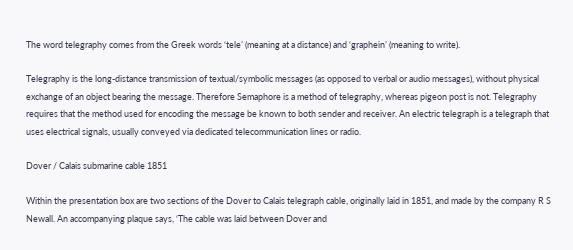The word telegraphy comes from the Greek words ‘tele’ (meaning at a distance) and ‘graphein’ (meaning to write).

Telegraphy is the long-distance transmission of textual/symbolic messages (as opposed to verbal or audio messages), without physical exchange of an object bearing the message. Therefore Semaphore is a method of telegraphy, whereas pigeon post is not. Telegraphy requires that the method used for encoding the message be known to both sender and receiver. An electric telegraph is a telegraph that uses electrical signals, usually conveyed via dedicated telecommunication lines or radio.

Dover / Calais submarine cable 1851

Within the presentation box are two sections of the Dover to Calais telegraph cable, originally laid in 1851, and made by the company R S Newall. An accompanying plaque says, ‘The cable was laid between Dover and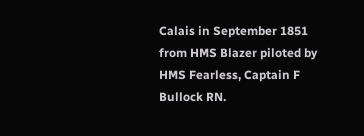Calais in September 1851 from HMS Blazer piloted by HMS Fearless, Captain F Bullock RN.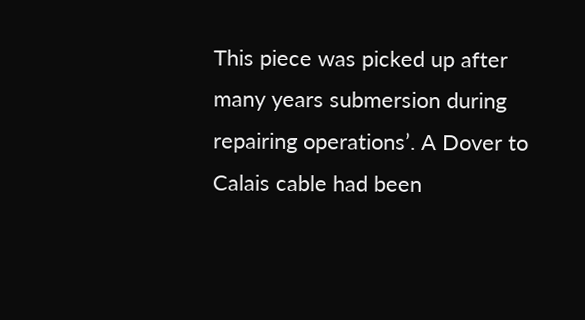This piece was picked up after many years submersion during repairing operations’. A Dover to Calais cable had been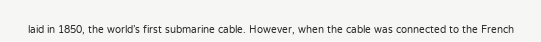laid in 1850, the world’s first submarine cable. However, when the cable was connected to the French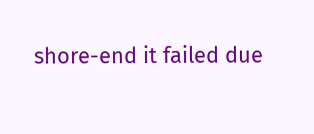shore-end it failed due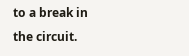to a break in the circuit.